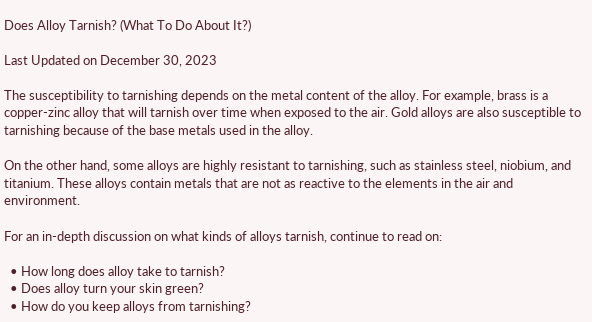Does Alloy Tarnish? (What To Do About It?)

Last Updated on December 30, 2023

The susceptibility to tarnishing depends on the metal content of the alloy. For example, brass is a copper-zinc alloy that will tarnish over time when exposed to the air. Gold alloys are also susceptible to tarnishing because of the base metals used in the alloy.

On the other hand, some alloys are highly resistant to tarnishing, such as stainless steel, niobium, and titanium. These alloys contain metals that are not as reactive to the elements in the air and environment.

For an in-depth discussion on what kinds of alloys tarnish, continue to read on:

  • How long does alloy take to tarnish?
  • Does alloy turn your skin green?
  • How do you keep alloys from tarnishing?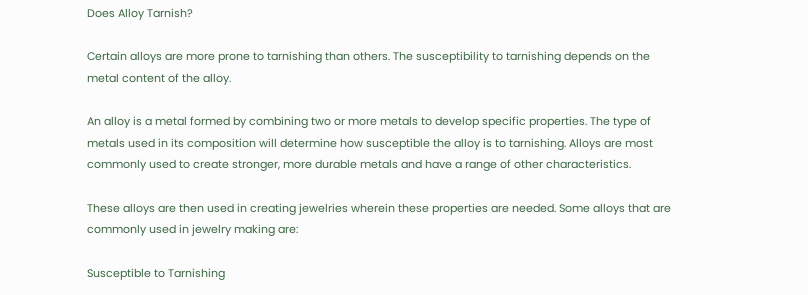Does Alloy Tarnish?

Certain alloys are more prone to tarnishing than others. The susceptibility to tarnishing depends on the metal content of the alloy.

An alloy is a metal formed by combining two or more metals to develop specific properties. The type of metals used in its composition will determine how susceptible the alloy is to tarnishing. Alloys are most commonly used to create stronger, more durable metals and have a range of other characteristics.

These alloys are then used in creating jewelries wherein these properties are needed. Some alloys that are commonly used in jewelry making are:

Susceptible to Tarnishing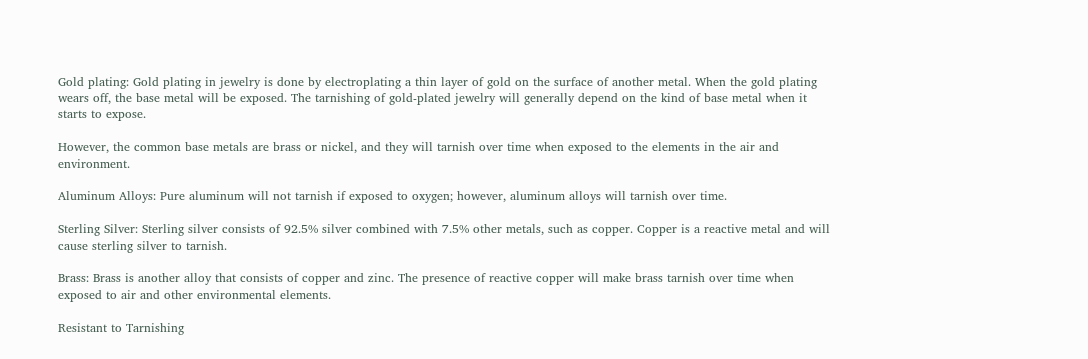Gold plating: Gold plating in jewelry is done by electroplating a thin layer of gold on the surface of another metal. When the gold plating wears off, the base metal will be exposed. The tarnishing of gold-plated jewelry will generally depend on the kind of base metal when it starts to expose.

However, the common base metals are brass or nickel, and they will tarnish over time when exposed to the elements in the air and environment.

Aluminum Alloys: Pure aluminum will not tarnish if exposed to oxygen; however, aluminum alloys will tarnish over time.

Sterling Silver: Sterling silver consists of 92.5% silver combined with 7.5% other metals, such as copper. Copper is a reactive metal and will cause sterling silver to tarnish.

Brass: Brass is another alloy that consists of copper and zinc. The presence of reactive copper will make brass tarnish over time when exposed to air and other environmental elements.

Resistant to Tarnishing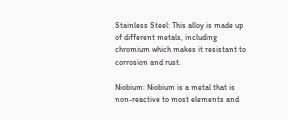Stainless Steel: This alloy is made up of different metals, including chromium which makes it resistant to corrosion and rust.

Niobium: Niobium is a metal that is non-reactive to most elements and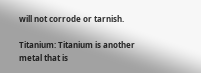will not corrode or tarnish.

Titanium: Titanium is another metal that is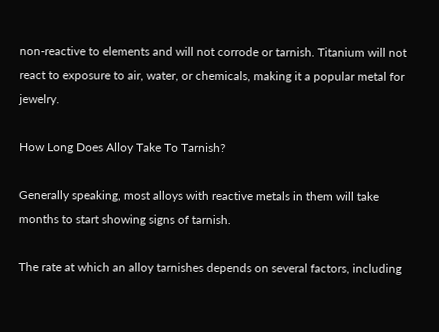non-reactive to elements and will not corrode or tarnish. Titanium will not react to exposure to air, water, or chemicals, making it a popular metal for jewelry.

How Long Does Alloy Take To Tarnish?

Generally speaking, most alloys with reactive metals in them will take months to start showing signs of tarnish.

The rate at which an alloy tarnishes depends on several factors, including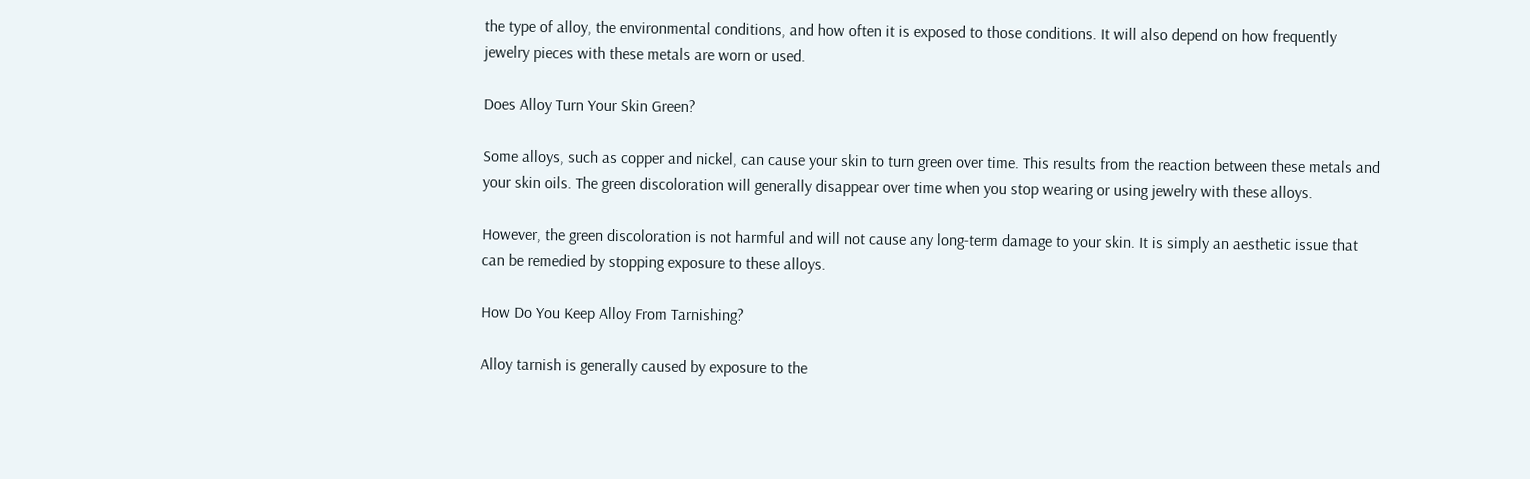the type of alloy, the environmental conditions, and how often it is exposed to those conditions. It will also depend on how frequently jewelry pieces with these metals are worn or used.

Does Alloy Turn Your Skin Green?

Some alloys, such as copper and nickel, can cause your skin to turn green over time. This results from the reaction between these metals and your skin oils. The green discoloration will generally disappear over time when you stop wearing or using jewelry with these alloys.

However, the green discoloration is not harmful and will not cause any long-term damage to your skin. It is simply an aesthetic issue that can be remedied by stopping exposure to these alloys.

How Do You Keep Alloy From Tarnishing?

Alloy tarnish is generally caused by exposure to the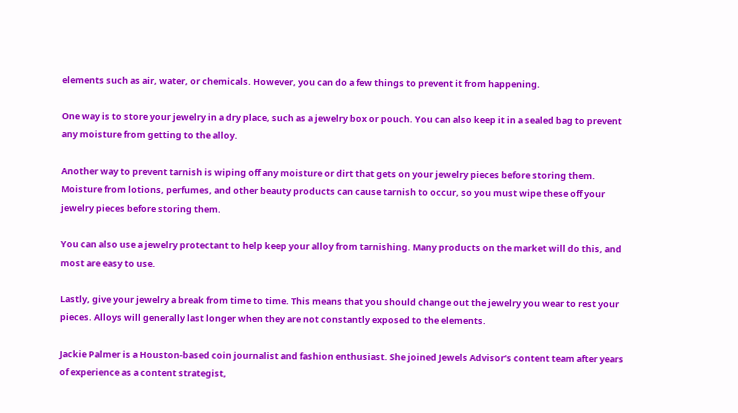elements such as air, water, or chemicals. However, you can do a few things to prevent it from happening.

One way is to store your jewelry in a dry place, such as a jewelry box or pouch. You can also keep it in a sealed bag to prevent any moisture from getting to the alloy.

Another way to prevent tarnish is wiping off any moisture or dirt that gets on your jewelry pieces before storing them. Moisture from lotions, perfumes, and other beauty products can cause tarnish to occur, so you must wipe these off your jewelry pieces before storing them.

You can also use a jewelry protectant to help keep your alloy from tarnishing. Many products on the market will do this, and most are easy to use.

Lastly, give your jewelry a break from time to time. This means that you should change out the jewelry you wear to rest your pieces. Alloys will generally last longer when they are not constantly exposed to the elements.

Jackie Palmer is a Houston-based coin journalist and fashion enthusiast. She joined Jewels Advisor’s content team after years of experience as a content strategist,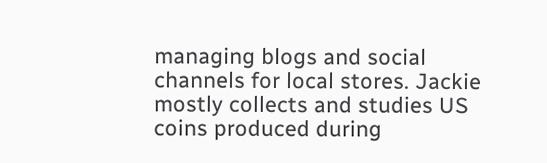managing blogs and social channels for local stores. Jackie mostly collects and studies US coins produced during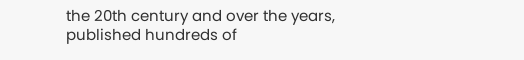the 20th century and over the years, published hundreds of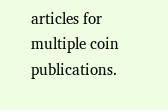articles for multiple coin publications.